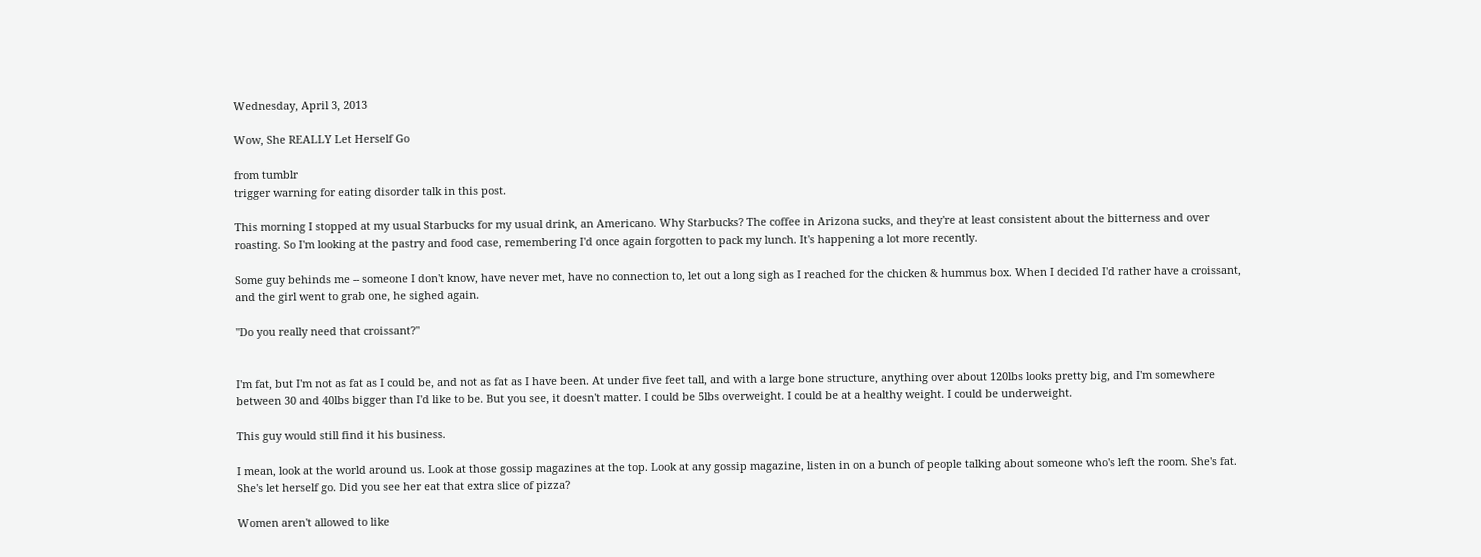Wednesday, April 3, 2013

Wow, She REALLY Let Herself Go

from tumblr
trigger warning for eating disorder talk in this post.

This morning I stopped at my usual Starbucks for my usual drink, an Americano. Why Starbucks? The coffee in Arizona sucks, and they're at least consistent about the bitterness and over roasting. So I'm looking at the pastry and food case, remembering I'd once again forgotten to pack my lunch. It's happening a lot more recently.

Some guy behinds me -- someone I don't know, have never met, have no connection to, let out a long sigh as I reached for the chicken & hummus box. When I decided I'd rather have a croissant, and the girl went to grab one, he sighed again.

"Do you really need that croissant?"


I'm fat, but I'm not as fat as I could be, and not as fat as I have been. At under five feet tall, and with a large bone structure, anything over about 120lbs looks pretty big, and I'm somewhere between 30 and 40lbs bigger than I'd like to be. But you see, it doesn't matter. I could be 5lbs overweight. I could be at a healthy weight. I could be underweight.

This guy would still find it his business.

I mean, look at the world around us. Look at those gossip magazines at the top. Look at any gossip magazine, listen in on a bunch of people talking about someone who's left the room. She's fat. She's let herself go. Did you see her eat that extra slice of pizza?

Women aren't allowed to like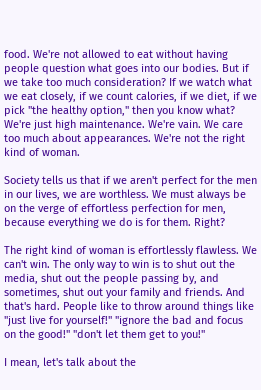food. We're not allowed to eat without having people question what goes into our bodies. But if we take too much consideration? If we watch what we eat closely, if we count calories, if we diet, if we pick "the healthy option," then you know what? We're just high maintenance. We're vain. We care too much about appearances. We're not the right kind of woman.

Society tells us that if we aren't perfect for the men in our lives, we are worthless. We must always be on the verge of effortless perfection for men, because everything we do is for them. Right?

The right kind of woman is effortlessly flawless. We can't win. The only way to win is to shut out the media, shut out the people passing by, and sometimes, shut out your family and friends. And that's hard. People like to throw around things like "just live for yourself!" "ignore the bad and focus on the good!" "don't let them get to you!"

I mean, let's talk about the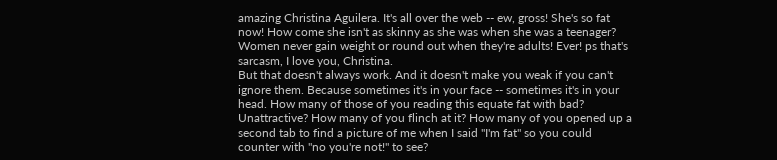amazing Christina Aguilera. It's all over the web -- ew, gross! She's so fat now! How come she isn't as skinny as she was when she was a teenager? Women never gain weight or round out when they're adults! Ever! ps that's sarcasm, I love you, Christina.
But that doesn't always work. And it doesn't make you weak if you can't ignore them. Because sometimes it's in your face -- sometimes it's in your head. How many of those of you reading this equate fat with bad? Unattractive? How many of you flinch at it? How many of you opened up a second tab to find a picture of me when I said "I'm fat" so you could counter with "no you're not!" to see?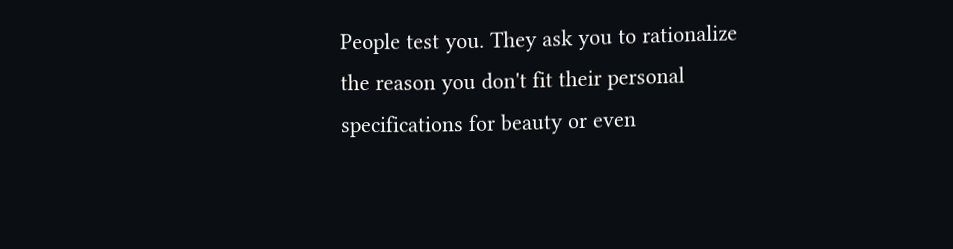People test you. They ask you to rationalize the reason you don't fit their personal specifications for beauty or even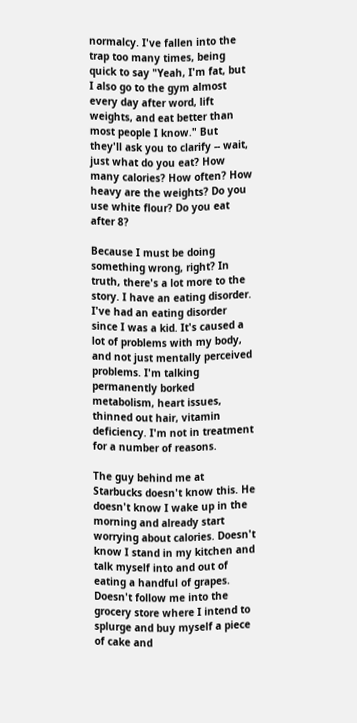normalcy. I've fallen into the trap too many times, being quick to say "Yeah, I'm fat, but I also go to the gym almost every day after word, lift weights, and eat better than most people I know." But they'll ask you to clarify -- wait, just what do you eat? How many calories? How often? How heavy are the weights? Do you use white flour? Do you eat after 8?

Because I must be doing something wrong, right? In truth, there's a lot more to the story. I have an eating disorder. I've had an eating disorder since I was a kid. It's caused a lot of problems with my body, and not just mentally perceived problems. I'm talking permanently borked metabolism, heart issues, thinned out hair, vitamin deficiency. I'm not in treatment for a number of reasons.

The guy behind me at Starbucks doesn't know this. He doesn't know I wake up in the morning and already start worrying about calories. Doesn't know I stand in my kitchen and talk myself into and out of eating a handful of grapes. Doesn't follow me into the grocery store where I intend to splurge and buy myself a piece of cake and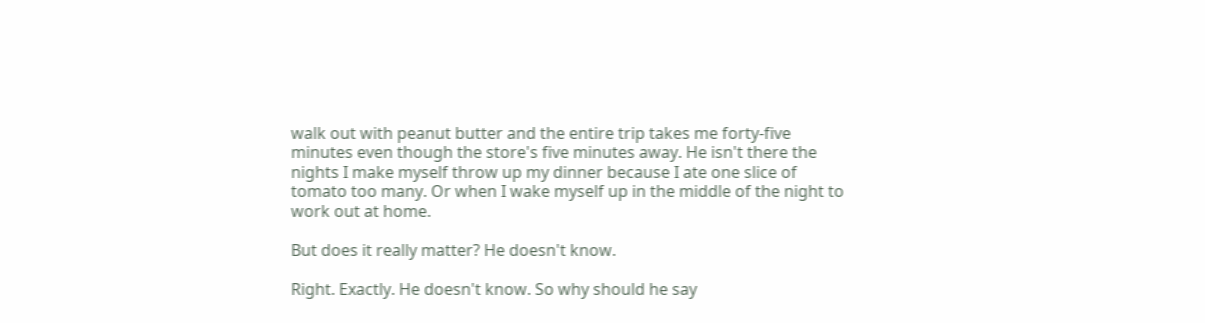walk out with peanut butter and the entire trip takes me forty-five minutes even though the store's five minutes away. He isn't there the nights I make myself throw up my dinner because I ate one slice of tomato too many. Or when I wake myself up in the middle of the night to work out at home.

But does it really matter? He doesn't know.

Right. Exactly. He doesn't know. So why should he say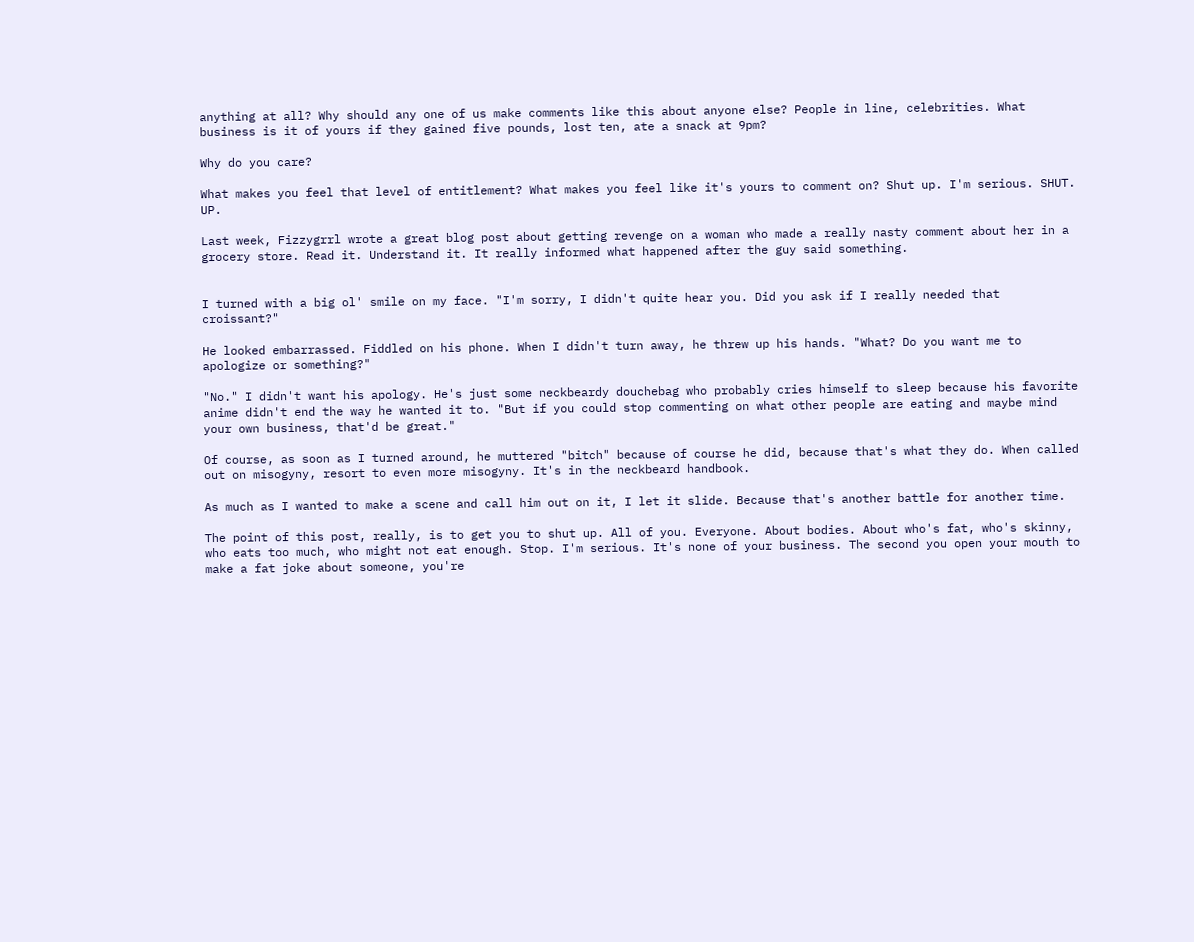anything at all? Why should any one of us make comments like this about anyone else? People in line, celebrities. What business is it of yours if they gained five pounds, lost ten, ate a snack at 9pm?

Why do you care?

What makes you feel that level of entitlement? What makes you feel like it's yours to comment on? Shut up. I'm serious. SHUT. UP.

Last week, Fizzygrrl wrote a great blog post about getting revenge on a woman who made a really nasty comment about her in a grocery store. Read it. Understand it. It really informed what happened after the guy said something.


I turned with a big ol' smile on my face. "I'm sorry, I didn't quite hear you. Did you ask if I really needed that croissant?"

He looked embarrassed. Fiddled on his phone. When I didn't turn away, he threw up his hands. "What? Do you want me to apologize or something?"

"No." I didn't want his apology. He's just some neckbeardy douchebag who probably cries himself to sleep because his favorite anime didn't end the way he wanted it to. "But if you could stop commenting on what other people are eating and maybe mind your own business, that'd be great."

Of course, as soon as I turned around, he muttered "bitch" because of course he did, because that's what they do. When called out on misogyny, resort to even more misogyny. It's in the neckbeard handbook.

As much as I wanted to make a scene and call him out on it, I let it slide. Because that's another battle for another time.

The point of this post, really, is to get you to shut up. All of you. Everyone. About bodies. About who's fat, who's skinny, who eats too much, who might not eat enough. Stop. I'm serious. It's none of your business. The second you open your mouth to make a fat joke about someone, you're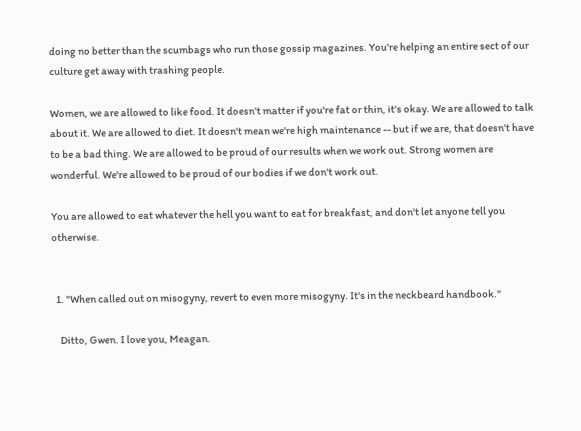doing no better than the scumbags who run those gossip magazines. You're helping an entire sect of our culture get away with trashing people.

Women, we are allowed to like food. It doesn't matter if you're fat or thin, it's okay. We are allowed to talk about it. We are allowed to diet. It doesn't mean we're high maintenance -- but if we are, that doesn't have to be a bad thing. We are allowed to be proud of our results when we work out. Strong women are wonderful. We're allowed to be proud of our bodies if we don't work out.

You are allowed to eat whatever the hell you want to eat for breakfast, and don't let anyone tell you otherwise.


  1. "When called out on misogyny, revert to even more misogyny. It's in the neckbeard handbook."

    Ditto, Gwen. I love you, Meagan.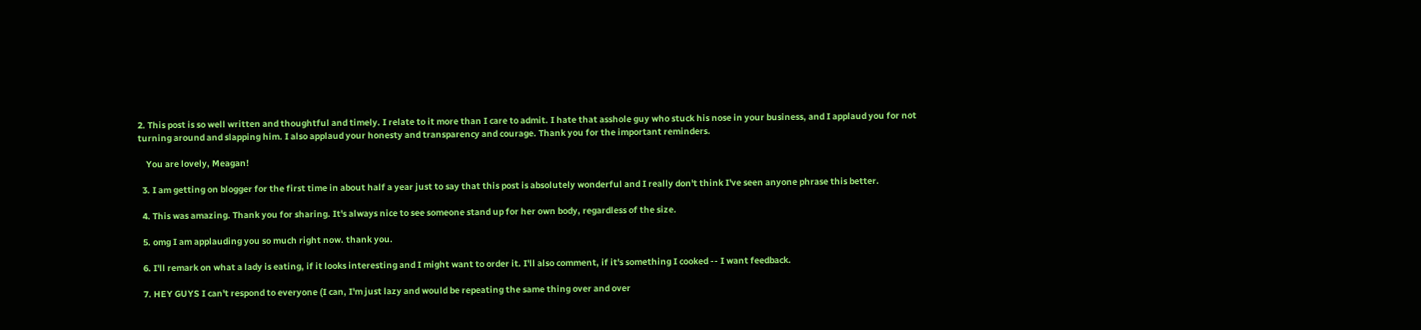2. This post is so well written and thoughtful and timely. I relate to it more than I care to admit. I hate that asshole guy who stuck his nose in your business, and I applaud you for not turning around and slapping him. I also applaud your honesty and transparency and courage. Thank you for the important reminders.

    You are lovely, Meagan!

  3. I am getting on blogger for the first time in about half a year just to say that this post is absolutely wonderful and I really don't think I've seen anyone phrase this better.

  4. This was amazing. Thank you for sharing. It's always nice to see someone stand up for her own body, regardless of the size.

  5. omg I am applauding you so much right now. thank you.

  6. I'll remark on what a lady is eating, if it looks interesting and I might want to order it. I'll also comment, if it's something I cooked -- I want feedback.

  7. HEY GUYS I can't respond to everyone (I can, I'm just lazy and would be repeating the same thing over and over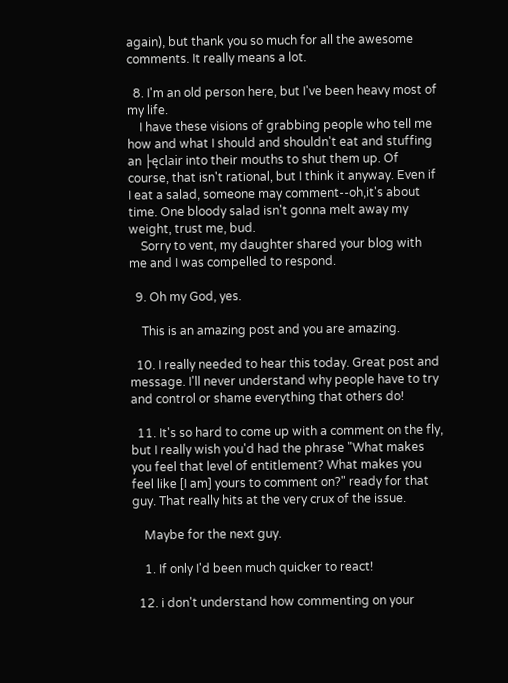again), but thank you so much for all the awesome comments. It really means a lot.

  8. I'm an old person here, but I've been heavy most of my life.
    I have these visions of grabbing people who tell me how and what I should and shouldn't eat and stuffing an ├ęclair into their mouths to shut them up. Of course, that isn't rational, but I think it anyway. Even if I eat a salad, someone may comment--oh,it's about time. One bloody salad isn't gonna melt away my weight, trust me, bud.
    Sorry to vent, my daughter shared your blog with me and I was compelled to respond.

  9. Oh my God, yes.

    This is an amazing post and you are amazing.

  10. I really needed to hear this today. Great post and message. I'll never understand why people have to try and control or shame everything that others do!

  11. It's so hard to come up with a comment on the fly, but I really wish you'd had the phrase "What makes you feel that level of entitlement? What makes you feel like [I am] yours to comment on?" ready for that guy. That really hits at the very crux of the issue.

    Maybe for the next guy.

    1. If only I'd been much quicker to react!

  12. i don't understand how commenting on your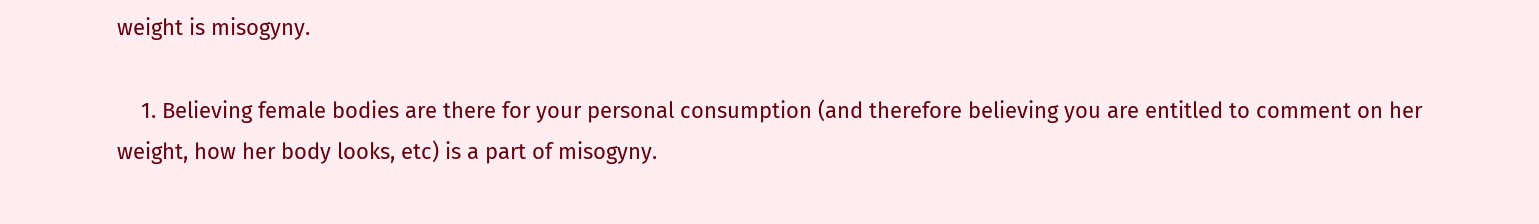weight is misogyny.

    1. Believing female bodies are there for your personal consumption (and therefore believing you are entitled to comment on her weight, how her body looks, etc) is a part of misogyny.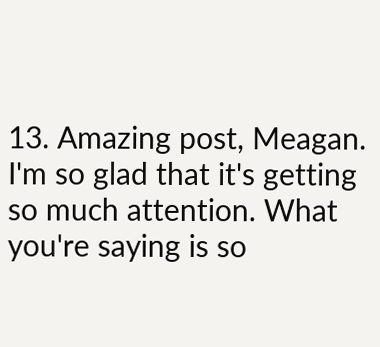13. Amazing post, Meagan. I'm so glad that it's getting so much attention. What you're saying is so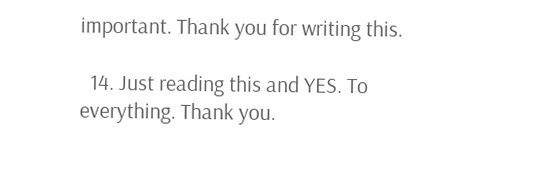important. Thank you for writing this.

  14. Just reading this and YES. To everything. Thank you.